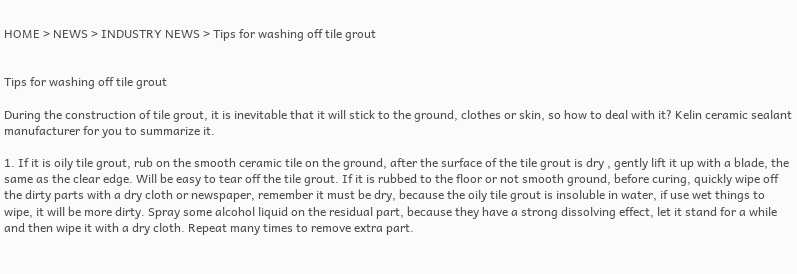HOME > NEWS > INDUSTRY NEWS > Tips for washing off tile grout


Tips for washing off tile grout

During the construction of tile grout, it is inevitable that it will stick to the ground, clothes or skin, so how to deal with it? Kelin ceramic sealant manufacturer for you to summarize it.

1. If it is oily tile grout, rub on the smooth ceramic tile on the ground, after the surface of the tile grout is dry , gently lift it up with a blade, the same as the clear edge. Will be easy to tear off the tile grout. If it is rubbed to the floor or not smooth ground, before curing, quickly wipe off the dirty parts with a dry cloth or newspaper, remember it must be dry, because the oily tile grout is insoluble in water, if use wet things to wipe, it will be more dirty. Spray some alcohol liquid on the residual part, because they have a strong dissolving effect, let it stand for a while and then wipe it with a dry cloth. Repeat many times to remove extra part.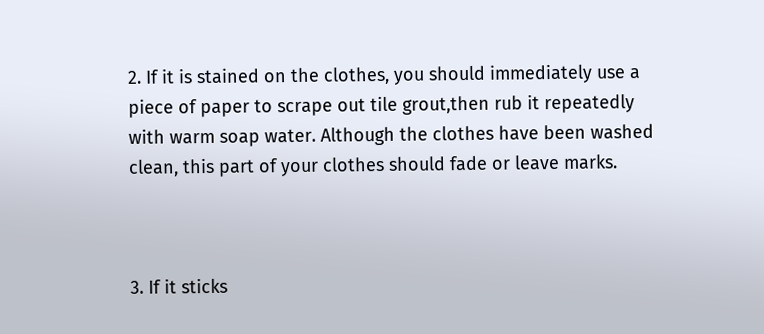2. If it is stained on the clothes, you should immediately use a piece of paper to scrape out tile grout,then rub it repeatedly with warm soap water. Although the clothes have been washed clean, this part of your clothes should fade or leave marks.



3. If it sticks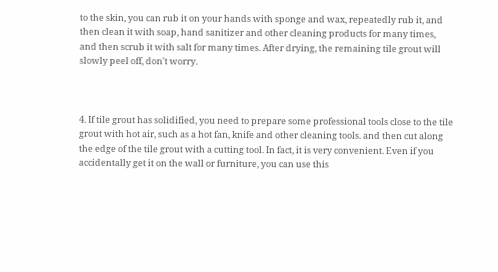to the skin, you can rub it on your hands with sponge and wax, repeatedly rub it, and then clean it with soap, hand sanitizer and other cleaning products for many times, and then scrub it with salt for many times. After drying, the remaining tile grout will slowly peel off, don't worry.



4. If tile grout has solidified, you need to prepare some professional tools close to the tile grout with hot air, such as a hot fan, knife and other cleaning tools. and then cut along the edge of the tile grout with a cutting tool. In fact, it is very convenient. Even if you accidentally get it on the wall or furniture, you can use this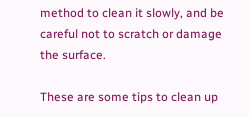method to clean it slowly, and be careful not to scratch or damage the surface.

These are some tips to clean up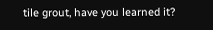tile grout, have you learned it?